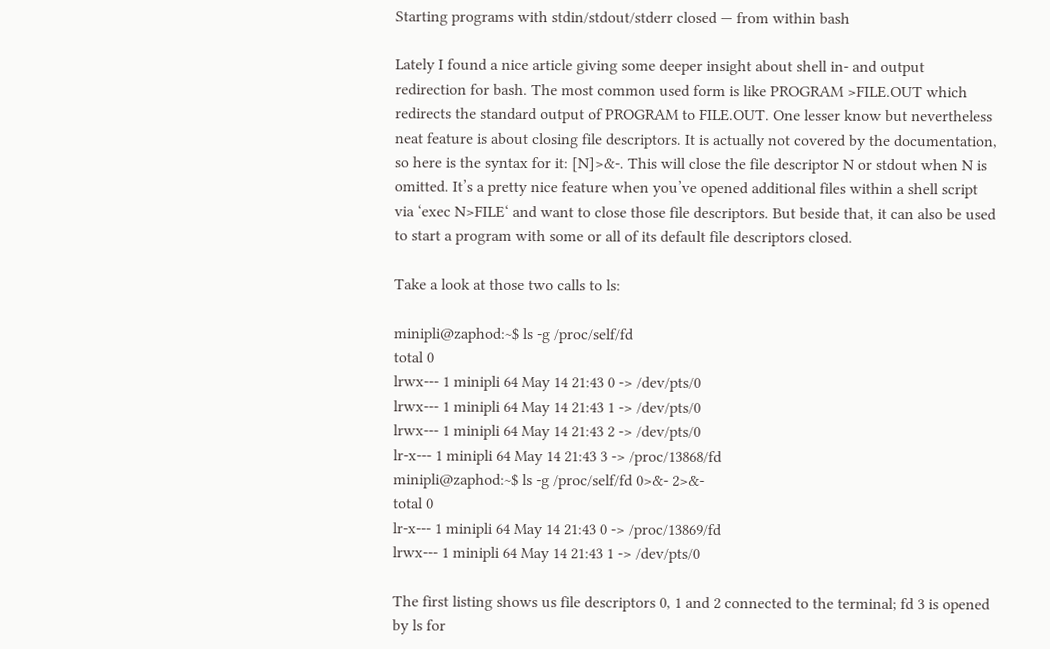Starting programs with stdin/stdout/stderr closed — from within bash

Lately I found a nice article giving some deeper insight about shell in- and output redirection for bash. The most common used form is like PROGRAM >FILE.OUT which redirects the standard output of PROGRAM to FILE.OUT. One lesser know but nevertheless neat feature is about closing file descriptors. It is actually not covered by the documentation, so here is the syntax for it: [N]>&-. This will close the file descriptor N or stdout when N is omitted. It’s a pretty nice feature when you’ve opened additional files within a shell script via ‘exec N>FILE‘ and want to close those file descriptors. But beside that, it can also be used to start a program with some or all of its default file descriptors closed.

Take a look at those two calls to ls:

minipli@zaphod:~$ ls -g /proc/self/fd
total 0
lrwx--- 1 minipli 64 May 14 21:43 0 -> /dev/pts/0
lrwx--- 1 minipli 64 May 14 21:43 1 -> /dev/pts/0
lrwx--- 1 minipli 64 May 14 21:43 2 -> /dev/pts/0
lr-x--- 1 minipli 64 May 14 21:43 3 -> /proc/13868/fd
minipli@zaphod:~$ ls -g /proc/self/fd 0>&- 2>&-
total 0
lr-x--- 1 minipli 64 May 14 21:43 0 -> /proc/13869/fd
lrwx--- 1 minipli 64 May 14 21:43 1 -> /dev/pts/0

The first listing shows us file descriptors 0, 1 and 2 connected to the terminal; fd 3 is opened by ls for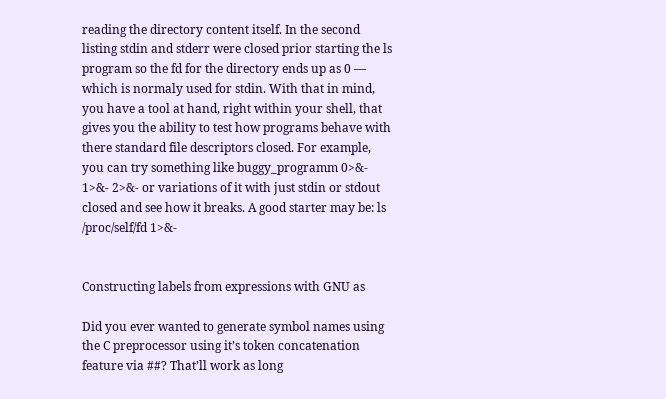reading the directory content itself. In the second listing stdin and stderr were closed prior starting the ls program so the fd for the directory ends up as 0 — which is normaly used for stdin. With that in mind, you have a tool at hand, right within your shell, that gives you the ability to test how programs behave with there standard file descriptors closed. For example, you can try something like buggy_programm 0>&- 1>&- 2>&- or variations of it with just stdin or stdout closed and see how it breaks. A good starter may be: ls /proc/self/fd 1>&-


Constructing labels from expressions with GNU as

Did you ever wanted to generate symbol names using the C preprocessor using it’s token concatenation feature via ##? That’ll work as long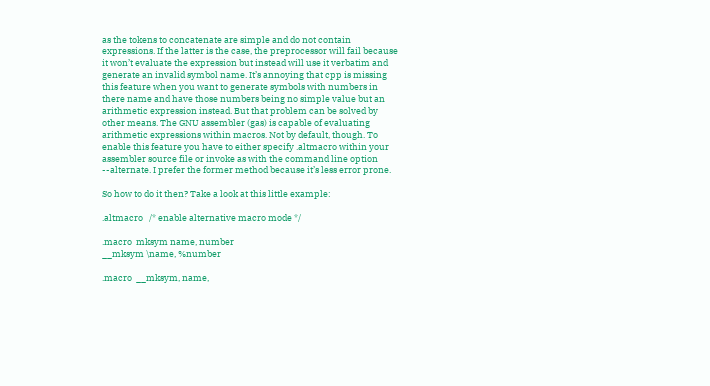as the tokens to concatenate are simple and do not contain expressions. If the latter is the case, the preprocessor will fail because it won’t evaluate the expression but instead will use it verbatim and generate an invalid symbol name. It’s annoying that cpp is missing this feature when you want to generate symbols with numbers in there name and have those numbers being no simple value but an arithmetic expression instead. But that problem can be solved by other means. The GNU assembler (gas) is capable of evaluating arithmetic expressions within macros. Not by default, though. To enable this feature you have to either specify .altmacro within your assembler source file or invoke as with the command line option --alternate. I prefer the former method because it’s less error prone.

So how to do it then? Take a look at this little example:

.altmacro   /* enable alternative macro mode */

.macro  mksym name, number
__mksym \name, %number

.macro  __mksym, name,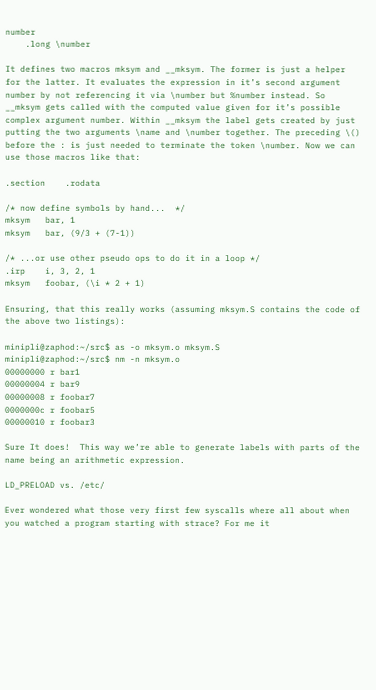number
    .long \number

It defines two macros mksym and __mksym. The former is just a helper for the latter. It evaluates the expression in it’s second argument number by not referencing it via \number but %number instead. So __mksym gets called with the computed value given for it’s possible complex argument number. Within __mksym the label gets created by just putting the two arguments \name and \number together. The preceding \() before the : is just needed to terminate the token \number. Now we can use those macros like that:

.section    .rodata

/* now define symbols by hand...  */
mksym   bar, 1
mksym   bar, (9/3 + (7-1))

/* ...or use other pseudo ops to do it in a loop */
.irp    i, 3, 2, 1
mksym   foobar, (\i * 2 + 1)

Ensuring, that this really works (assuming mksym.S contains the code of the above two listings):

minipli@zaphod:~/src$ as -o mksym.o mksym.S
minipli@zaphod:~/src$ nm -n mksym.o
00000000 r bar1
00000004 r bar9
00000008 r foobar7
0000000c r foobar5
00000010 r foobar3

Sure It does!  This way we’re able to generate labels with parts of the name being an arithmetic expression.

LD_PRELOAD vs. /etc/

Ever wondered what those very first few syscalls where all about when you watched a program starting with strace? For me it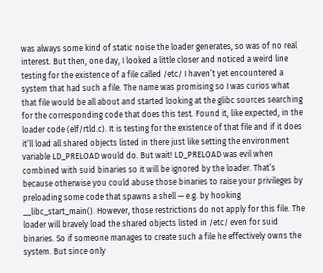was always some kind of static noise the loader generates, so was of no real interest. But then, one day, I looked a little closer and noticed a weird line testing for the existence of a file called /etc/ I haven’t yet encountered a system that had such a file. The name was promising so I was curios what that file would be all about and started looking at the glibc sources searching for the corresponding code that does this test. Found it, like expected, in the loader code (elf/rtld.c). It is testing for the existence of that file and if it does it’ll load all shared objects listed in there just like setting the environment variable LD_PRELOAD would do. But wait! LD_PRELOAD was evil when combined with suid binaries so it will be ignored by the loader. That’s because otherwise you could abuse those binaries to raise your privileges by preloading some code that spawns a shell — e.g. by hooking __libc_start_main(). However, those restrictions do not apply for this file. The loader will bravely load the shared objects listed in /etc/ even for suid binaries. So if someone manages to create such a file he effectively owns the system. But since only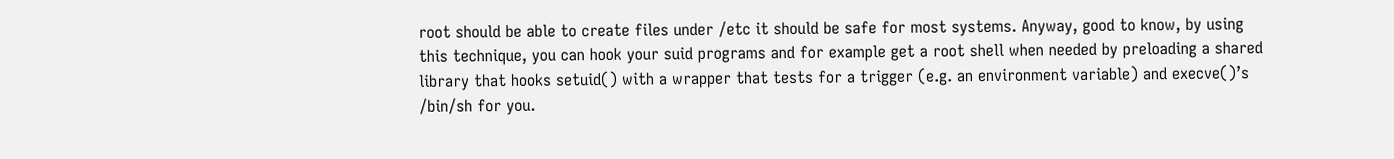root should be able to create files under /etc it should be safe for most systems. Anyway, good to know, by using this technique, you can hook your suid programs and for example get a root shell when needed by preloading a shared library that hooks setuid() with a wrapper that tests for a trigger (e.g. an environment variable) and execve()’s /bin/sh for you.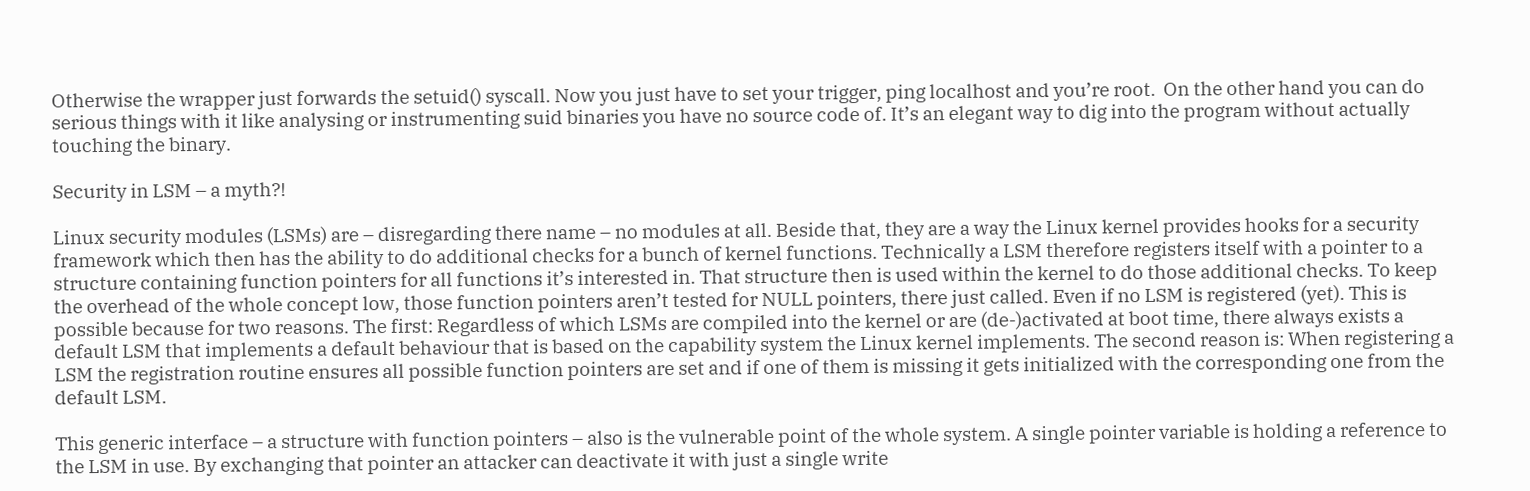Otherwise the wrapper just forwards the setuid() syscall. Now you just have to set your trigger, ping localhost and you’re root.  On the other hand you can do serious things with it like analysing or instrumenting suid binaries you have no source code of. It’s an elegant way to dig into the program without actually touching the binary.

Security in LSM – a myth?!

Linux security modules (LSMs) are – disregarding there name – no modules at all. Beside that, they are a way the Linux kernel provides hooks for a security framework which then has the ability to do additional checks for a bunch of kernel functions. Technically a LSM therefore registers itself with a pointer to a structure containing function pointers for all functions it’s interested in. That structure then is used within the kernel to do those additional checks. To keep the overhead of the whole concept low, those function pointers aren’t tested for NULL pointers, there just called. Even if no LSM is registered (yet). This is possible because for two reasons. The first: Regardless of which LSMs are compiled into the kernel or are (de-)activated at boot time, there always exists a default LSM that implements a default behaviour that is based on the capability system the Linux kernel implements. The second reason is: When registering a LSM the registration routine ensures all possible function pointers are set and if one of them is missing it gets initialized with the corresponding one from the default LSM.

This generic interface – a structure with function pointers – also is the vulnerable point of the whole system. A single pointer variable is holding a reference to the LSM in use. By exchanging that pointer an attacker can deactivate it with just a single write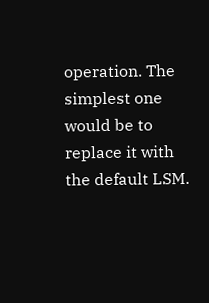operation. The simplest one would be to replace it with the default LSM.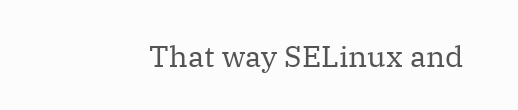That way SELinux and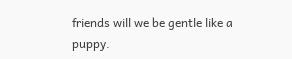friends will we be gentle like a puppy.